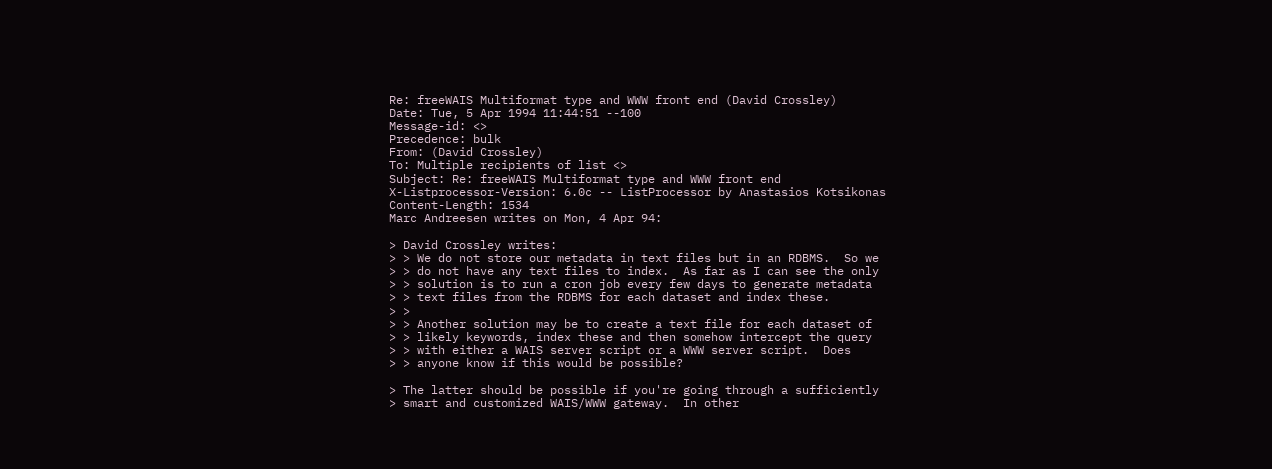Re: freeWAIS Multiformat type and WWW front end (David Crossley)
Date: Tue, 5 Apr 1994 11:44:51 --100
Message-id: <>
Precedence: bulk
From: (David Crossley)
To: Multiple recipients of list <>
Subject: Re: freeWAIS Multiformat type and WWW front end
X-Listprocessor-Version: 6.0c -- ListProcessor by Anastasios Kotsikonas
Content-Length: 1534
Marc Andreesen writes on Mon, 4 Apr 94:

> David Crossley writes:
> > We do not store our metadata in text files but in an RDBMS.  So we
> > do not have any text files to index.  As far as I can see the only
> > solution is to run a cron job every few days to generate metadata
> > text files from the RDBMS for each dataset and index these.
> >
> > Another solution may be to create a text file for each dataset of
> > likely keywords, index these and then somehow intercept the query
> > with either a WAIS server script or a WWW server script.  Does
> > anyone know if this would be possible?

> The latter should be possible if you're going through a sufficiently
> smart and customized WAIS/WWW gateway.  In other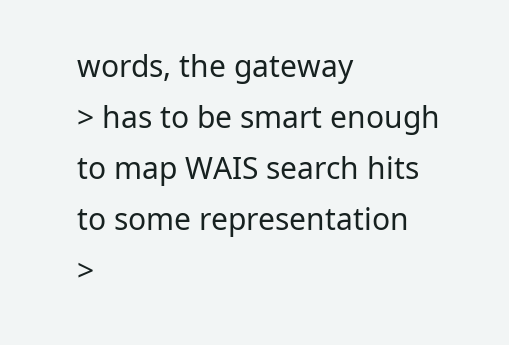words, the gateway
> has to be smart enough to map WAIS search hits to some representation
>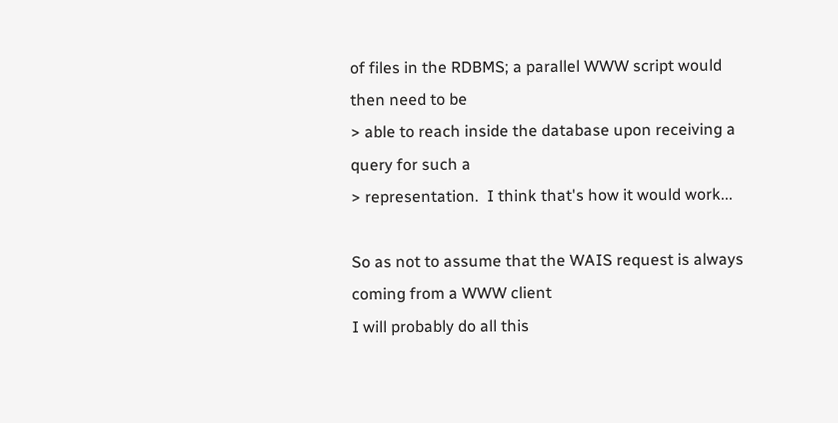of files in the RDBMS; a parallel WWW script would then need to be
> able to reach inside the database upon receiving a query for such a
> representation.  I think that's how it would work...

So as not to assume that the WAIS request is always coming from a WWW client
I will probably do all this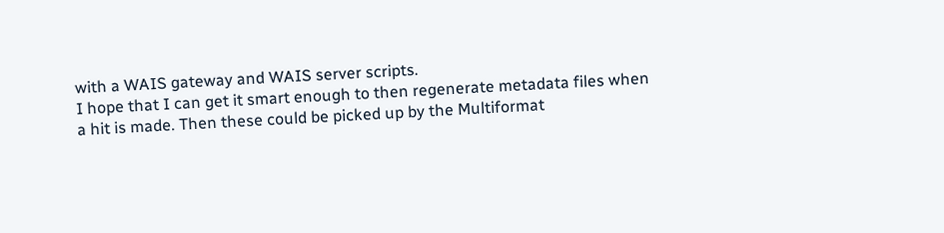with a WAIS gateway and WAIS server scripts.
I hope that I can get it smart enough to then regenerate metadata files when
a hit is made. Then these could be picked up by the Multiformat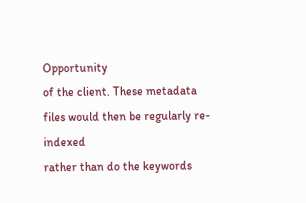Opportunity
of the client. These metadata files would then be regularly re-indexed
rather than do the keywords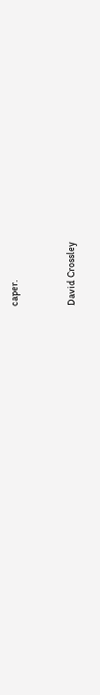caper.


David Crossley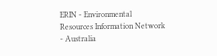ERIN - Environmental Resources Information Network - Australia